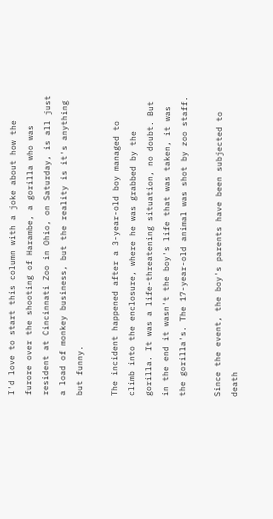I'd love to start this column with a joke about how the furore over the shooting of Harambe, a gorilla who was resident at Cincinnati Zoo in Ohio, on Saturday, is all just a load of monkey business, but the reality is it's anything but funny.

The incident happened after a 3-year-old boy managed to climb into the enclosure, where he was grabbed by the gorilla. It was a life-threatening situation, no doubt. But in the end it wasn't the boy's life that was taken, it was the gorilla's. The 17-year-old animal was shot by zoo staff.

Since the event, the boy's parents have been subjected to death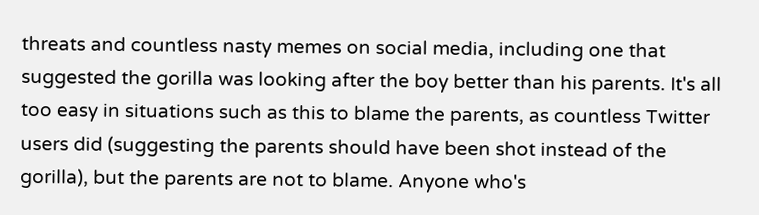threats and countless nasty memes on social media, including one that suggested the gorilla was looking after the boy better than his parents. It's all too easy in situations such as this to blame the parents, as countless Twitter users did (suggesting the parents should have been shot instead of the gorilla), but the parents are not to blame. Anyone who's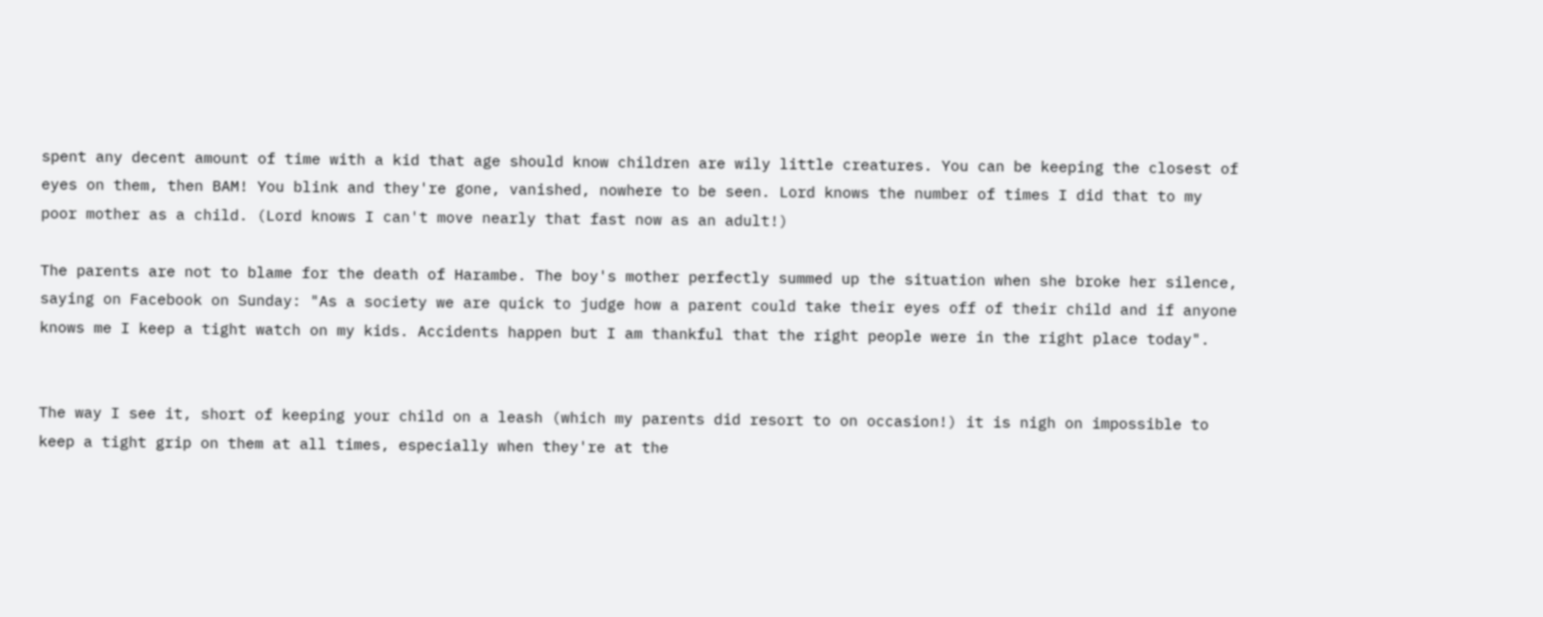spent any decent amount of time with a kid that age should know children are wily little creatures. You can be keeping the closest of eyes on them, then BAM! You blink and they're gone, vanished, nowhere to be seen. Lord knows the number of times I did that to my poor mother as a child. (Lord knows I can't move nearly that fast now as an adult!)

The parents are not to blame for the death of Harambe. The boy's mother perfectly summed up the situation when she broke her silence, saying on Facebook on Sunday: "As a society we are quick to judge how a parent could take their eyes off of their child and if anyone knows me I keep a tight watch on my kids. Accidents happen but I am thankful that the right people were in the right place today".


The way I see it, short of keeping your child on a leash (which my parents did resort to on occasion!) it is nigh on impossible to keep a tight grip on them at all times, especially when they're at the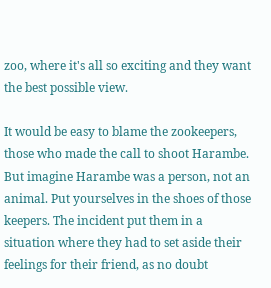zoo, where it's all so exciting and they want the best possible view.

It would be easy to blame the zookeepers, those who made the call to shoot Harambe. But imagine Harambe was a person, not an animal. Put yourselves in the shoes of those keepers. The incident put them in a situation where they had to set aside their feelings for their friend, as no doubt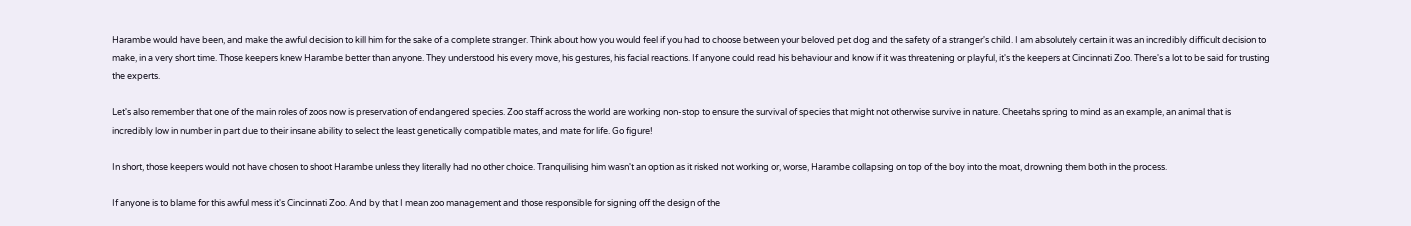Harambe would have been, and make the awful decision to kill him for the sake of a complete stranger. Think about how you would feel if you had to choose between your beloved pet dog and the safety of a stranger's child. I am absolutely certain it was an incredibly difficult decision to make, in a very short time. Those keepers knew Harambe better than anyone. They understood his every move, his gestures, his facial reactions. If anyone could read his behaviour and know if it was threatening or playful, it's the keepers at Cincinnati Zoo. There's a lot to be said for trusting the experts.

Let's also remember that one of the main roles of zoos now is preservation of endangered species. Zoo staff across the world are working non-stop to ensure the survival of species that might not otherwise survive in nature. Cheetahs spring to mind as an example, an animal that is incredibly low in number in part due to their insane ability to select the least genetically compatible mates, and mate for life. Go figure!

In short, those keepers would not have chosen to shoot Harambe unless they literally had no other choice. Tranquilising him wasn't an option as it risked not working or, worse, Harambe collapsing on top of the boy into the moat, drowning them both in the process.

If anyone is to blame for this awful mess it's Cincinnati Zoo. And by that I mean zoo management and those responsible for signing off the design of the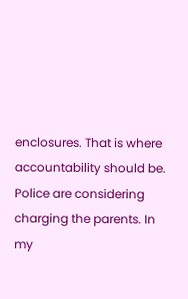enclosures. That is where accountability should be. Police are considering charging the parents. In my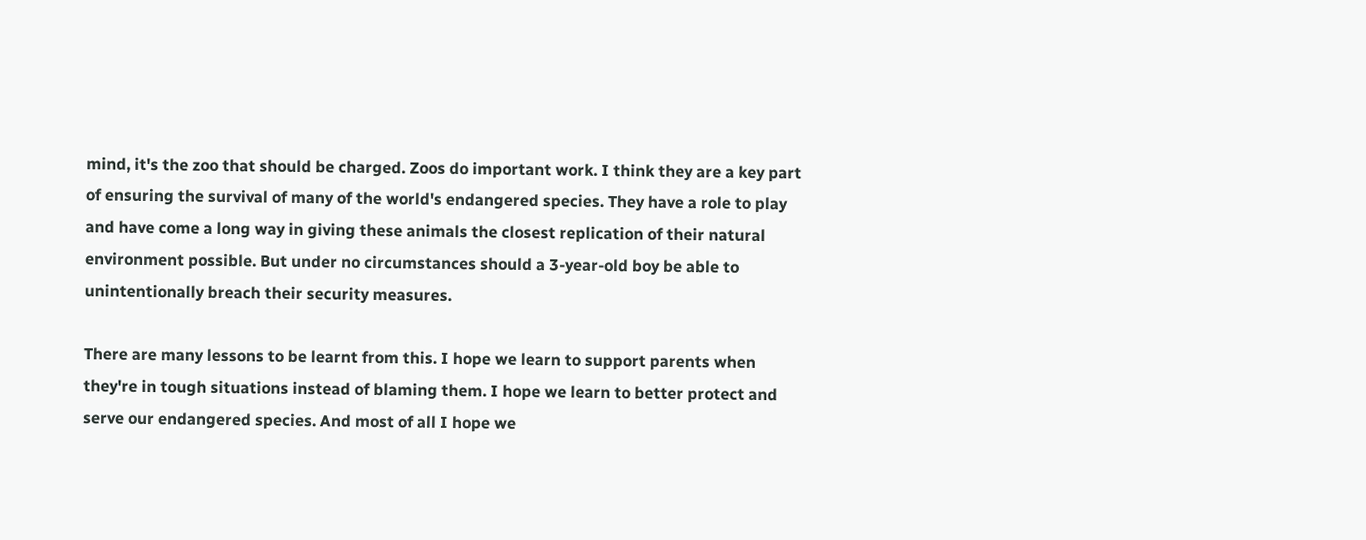mind, it's the zoo that should be charged. Zoos do important work. I think they are a key part of ensuring the survival of many of the world's endangered species. They have a role to play and have come a long way in giving these animals the closest replication of their natural environment possible. But under no circumstances should a 3-year-old boy be able to unintentionally breach their security measures.

There are many lessons to be learnt from this. I hope we learn to support parents when they're in tough situations instead of blaming them. I hope we learn to better protect and serve our endangered species. And most of all I hope we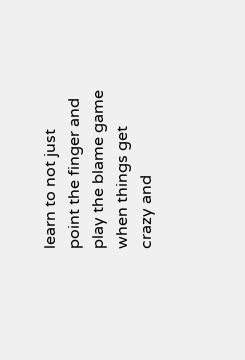learn to not just point the finger and play the blame game when things get crazy and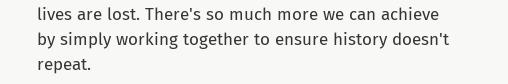lives are lost. There's so much more we can achieve by simply working together to ensure history doesn't repeat.